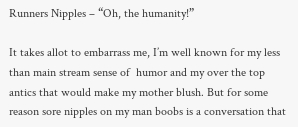Runners Nipples – “Oh, the humanity!”

It takes allot to embarrass me, I’m well known for my less than main stream sense of  humor and my over the top antics that would make my mother blush. But for some reason sore nipples on my man boobs is a conversation that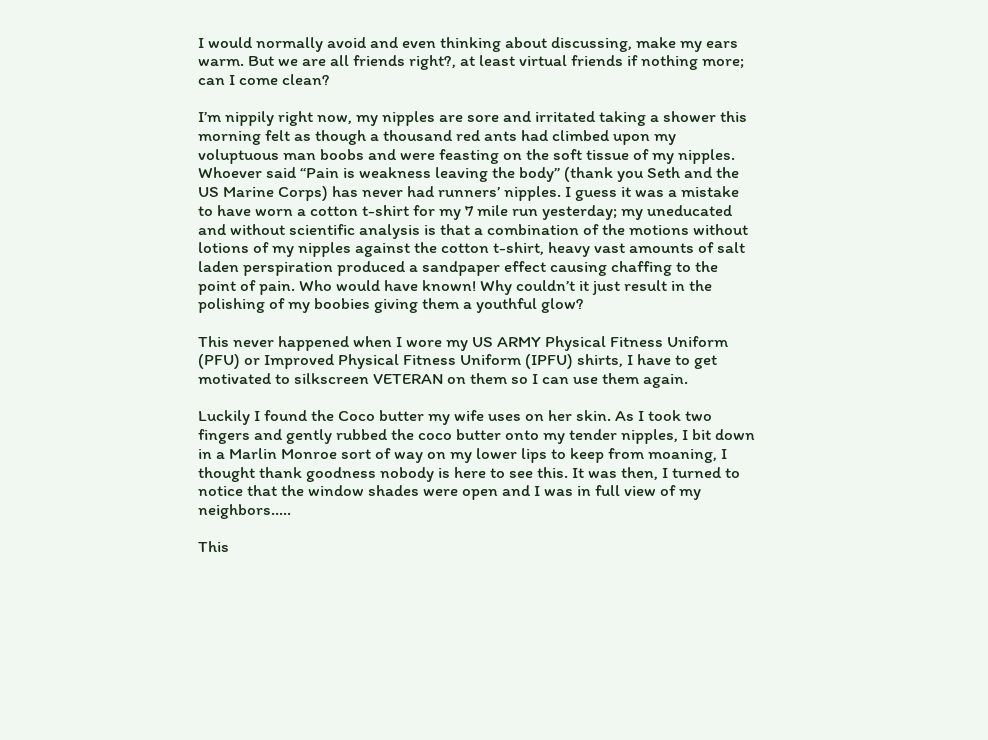I would normally avoid and even thinking about discussing, make my ears warm. But we are all friends right?, at least virtual friends if nothing more; can I come clean?

I’m nippily right now, my nipples are sore and irritated taking a shower this morning felt as though a thousand red ants had climbed upon my voluptuous man boobs and were feasting on the soft tissue of my nipples. Whoever said “Pain is weakness leaving the body” (thank you Seth and the US Marine Corps) has never had runners’ nipples. I guess it was a mistake to have worn a cotton t-shirt for my 7 mile run yesterday; my uneducated and without scientific analysis is that a combination of the motions without lotions of my nipples against the cotton t-shirt, heavy vast amounts of salt laden perspiration produced a sandpaper effect causing chaffing to the point of pain. Who would have known! Why couldn’t it just result in the polishing of my boobies giving them a youthful glow?

This never happened when I wore my US ARMY Physical Fitness Uniform (PFU) or Improved Physical Fitness Uniform (IPFU) shirts, I have to get motivated to silkscreen VETERAN on them so I can use them again.

Luckily I found the Coco butter my wife uses on her skin. As I took two fingers and gently rubbed the coco butter onto my tender nipples, I bit down in a Marlin Monroe sort of way on my lower lips to keep from moaning, I thought thank goodness nobody is here to see this. It was then, I turned to notice that the window shades were open and I was in full view of my neighbors…..

This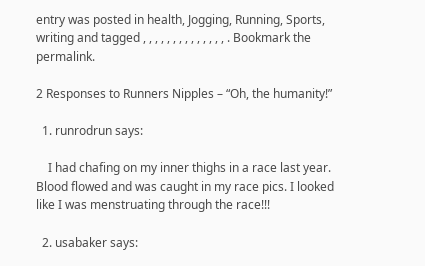entry was posted in health, Jogging, Running, Sports, writing and tagged , , , , , , , , , , , , , , . Bookmark the permalink.

2 Responses to Runners Nipples – “Oh, the humanity!”

  1. runrodrun says:

    I had chafing on my inner thighs in a race last year. Blood flowed and was caught in my race pics. I looked like I was menstruating through the race!!!

  2. usabaker says: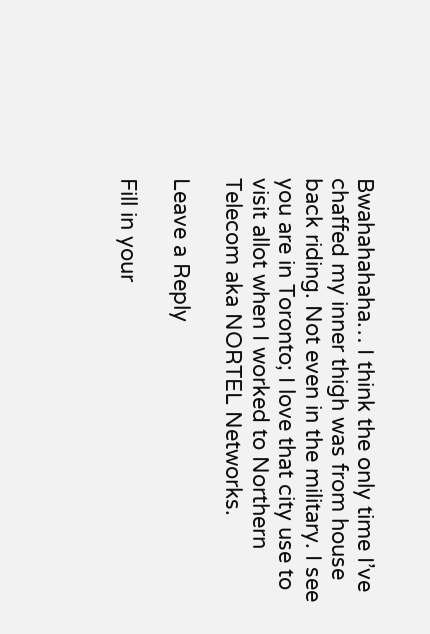Bwahahahaha… I think the only time I’ve chaffed my inner thigh was from house back riding. Not even in the military. I see you are in Toronto; I love that city use to visit allot when I worked to Northern Telecom aka NORTEL Networks.

Leave a Reply

Fill in your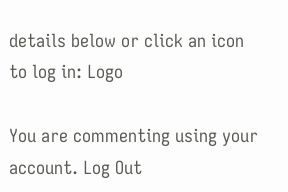details below or click an icon to log in: Logo

You are commenting using your account. Log Out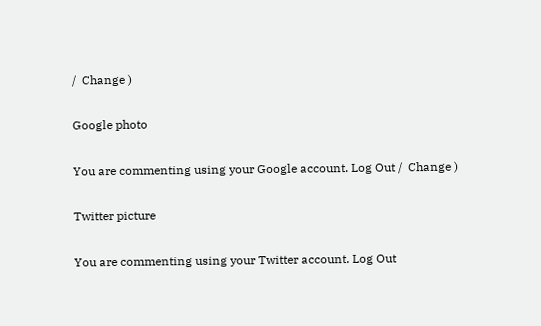/  Change )

Google photo

You are commenting using your Google account. Log Out /  Change )

Twitter picture

You are commenting using your Twitter account. Log Out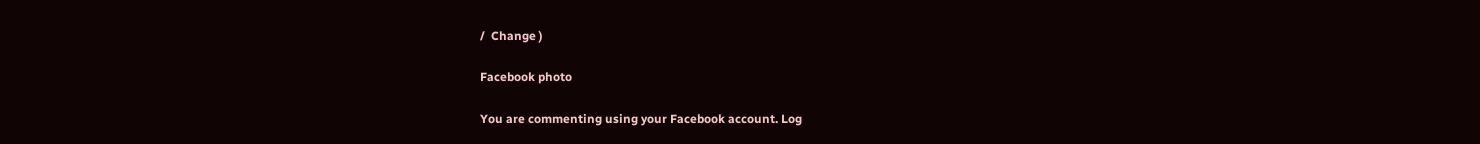/  Change )

Facebook photo

You are commenting using your Facebook account. Log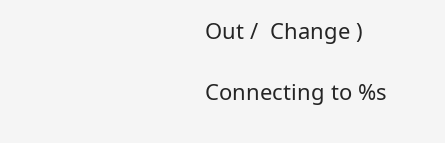Out /  Change )

Connecting to %s